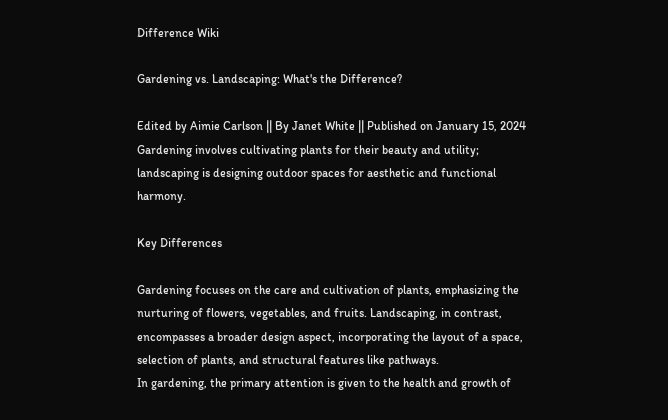Difference Wiki

Gardening vs. Landscaping: What's the Difference?

Edited by Aimie Carlson || By Janet White || Published on January 15, 2024
Gardening involves cultivating plants for their beauty and utility; landscaping is designing outdoor spaces for aesthetic and functional harmony.

Key Differences

Gardening focuses on the care and cultivation of plants, emphasizing the nurturing of flowers, vegetables, and fruits. Landscaping, in contrast, encompasses a broader design aspect, incorporating the layout of a space, selection of plants, and structural features like pathways.
In gardening, the primary attention is given to the health and growth of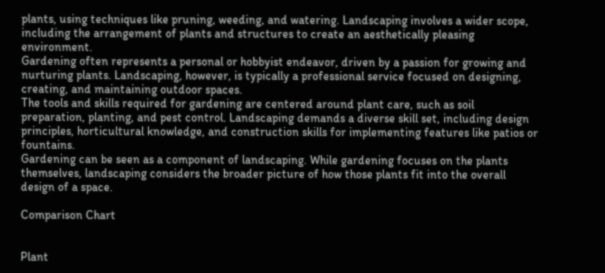plants, using techniques like pruning, weeding, and watering. Landscaping involves a wider scope, including the arrangement of plants and structures to create an aesthetically pleasing environment.
Gardening often represents a personal or hobbyist endeavor, driven by a passion for growing and nurturing plants. Landscaping, however, is typically a professional service focused on designing, creating, and maintaining outdoor spaces.
The tools and skills required for gardening are centered around plant care, such as soil preparation, planting, and pest control. Landscaping demands a diverse skill set, including design principles, horticultural knowledge, and construction skills for implementing features like patios or fountains.
Gardening can be seen as a component of landscaping. While gardening focuses on the plants themselves, landscaping considers the broader picture of how those plants fit into the overall design of a space.

Comparison Chart


Plant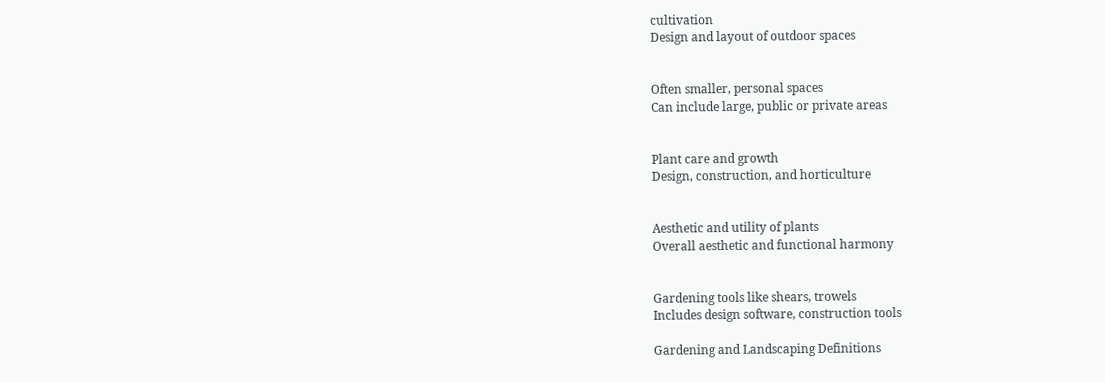cultivation
Design and layout of outdoor spaces


Often smaller, personal spaces
Can include large, public or private areas


Plant care and growth
Design, construction, and horticulture


Aesthetic and utility of plants
Overall aesthetic and functional harmony


Gardening tools like shears, trowels
Includes design software, construction tools

Gardening and Landscaping Definitions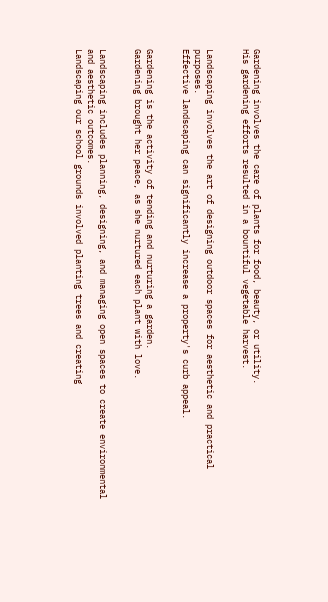Gardening involves the care of plants for food, beauty, or utility.
His gardening efforts resulted in a bountiful vegetable harvest.


Landscaping involves the art of designing outdoor spaces for aesthetic and practical purposes.
Effective landscaping can significantly increase a property's curb appeal.


Gardening is the activity of tending and nurturing a garden.
Gardening brought her peace, as she nurtured each plant with love.


Landscaping includes planning, designing, and managing open spaces to create environmental and aesthetic outcomes.
Landscaping our school grounds involved planting trees and creating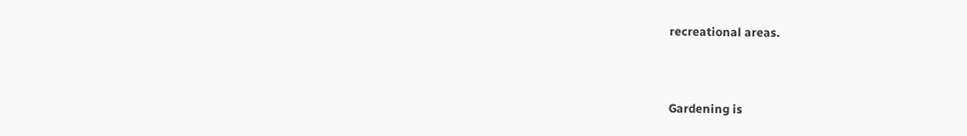recreational areas.


Gardening is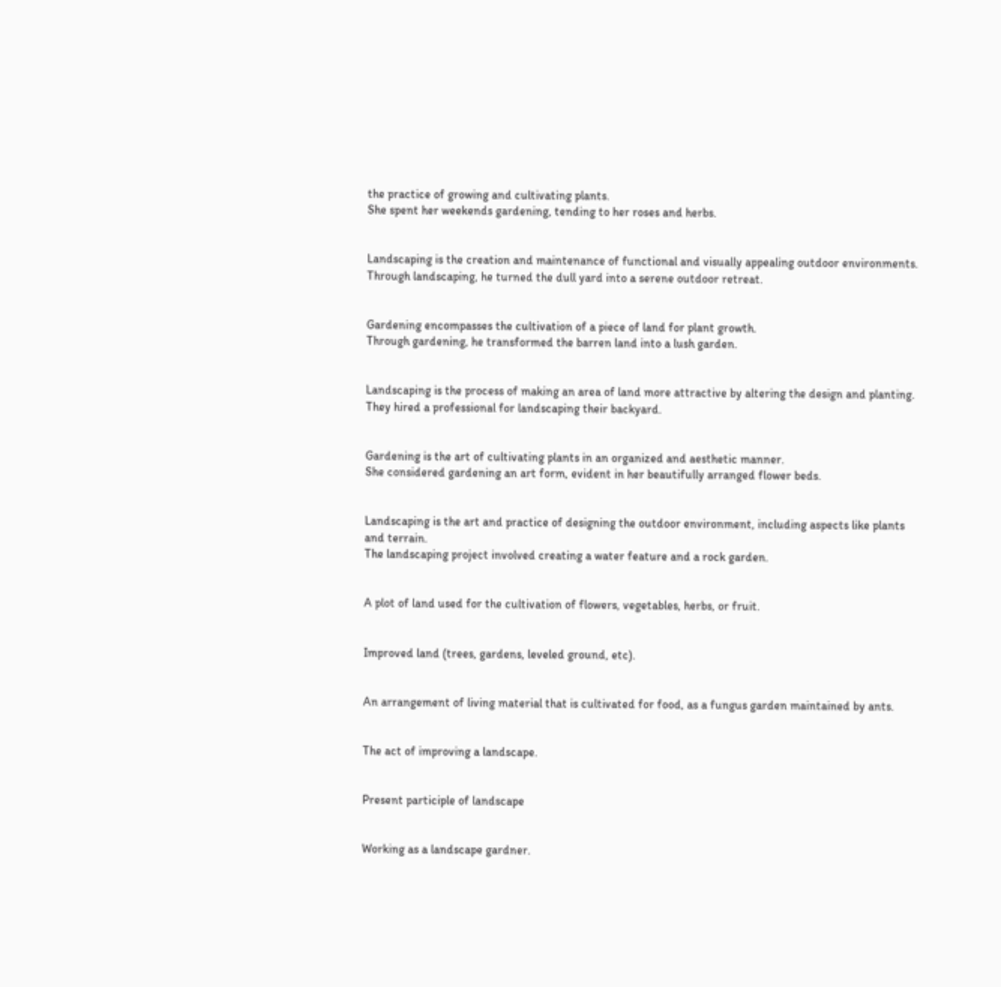the practice of growing and cultivating plants.
She spent her weekends gardening, tending to her roses and herbs.


Landscaping is the creation and maintenance of functional and visually appealing outdoor environments.
Through landscaping, he turned the dull yard into a serene outdoor retreat.


Gardening encompasses the cultivation of a piece of land for plant growth.
Through gardening, he transformed the barren land into a lush garden.


Landscaping is the process of making an area of land more attractive by altering the design and planting.
They hired a professional for landscaping their backyard.


Gardening is the art of cultivating plants in an organized and aesthetic manner.
She considered gardening an art form, evident in her beautifully arranged flower beds.


Landscaping is the art and practice of designing the outdoor environment, including aspects like plants and terrain.
The landscaping project involved creating a water feature and a rock garden.


A plot of land used for the cultivation of flowers, vegetables, herbs, or fruit.


Improved land (trees, gardens, leveled ground, etc).


An arrangement of living material that is cultivated for food, as a fungus garden maintained by ants.


The act of improving a landscape.


Present participle of landscape


Working as a landscape gardner.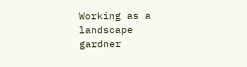Working as a landscape gardner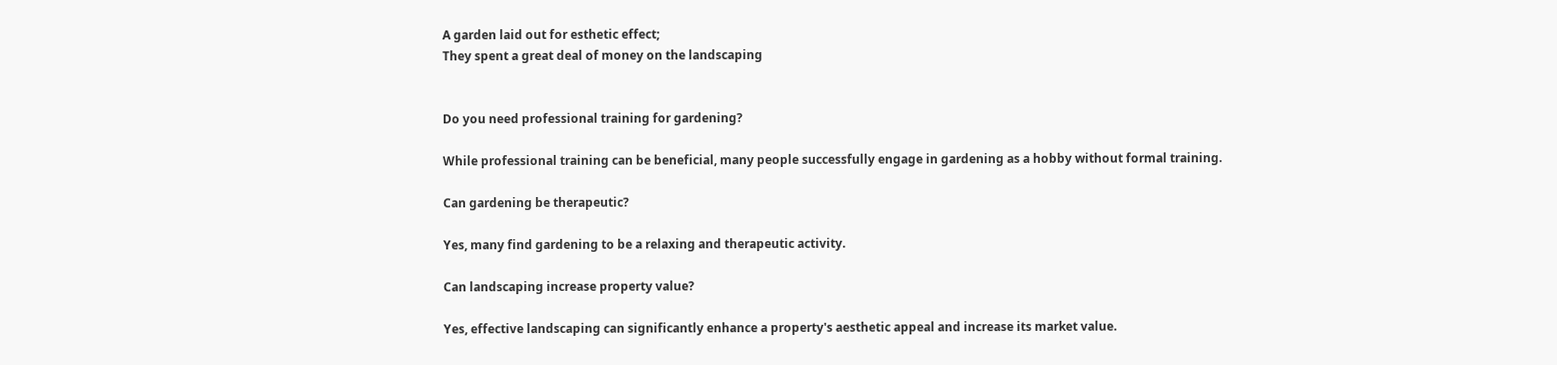A garden laid out for esthetic effect;
They spent a great deal of money on the landscaping


Do you need professional training for gardening?

While professional training can be beneficial, many people successfully engage in gardening as a hobby without formal training.

Can gardening be therapeutic?

Yes, many find gardening to be a relaxing and therapeutic activity.

Can landscaping increase property value?

Yes, effective landscaping can significantly enhance a property's aesthetic appeal and increase its market value.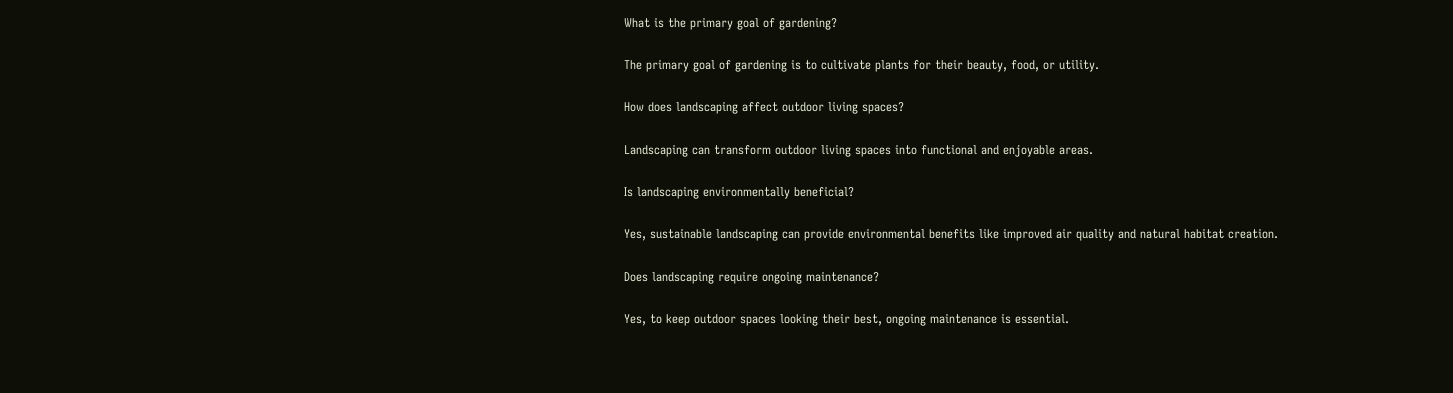What is the primary goal of gardening?

The primary goal of gardening is to cultivate plants for their beauty, food, or utility.

How does landscaping affect outdoor living spaces?

Landscaping can transform outdoor living spaces into functional and enjoyable areas.

Is landscaping environmentally beneficial?

Yes, sustainable landscaping can provide environmental benefits like improved air quality and natural habitat creation.

Does landscaping require ongoing maintenance?

Yes, to keep outdoor spaces looking their best, ongoing maintenance is essential.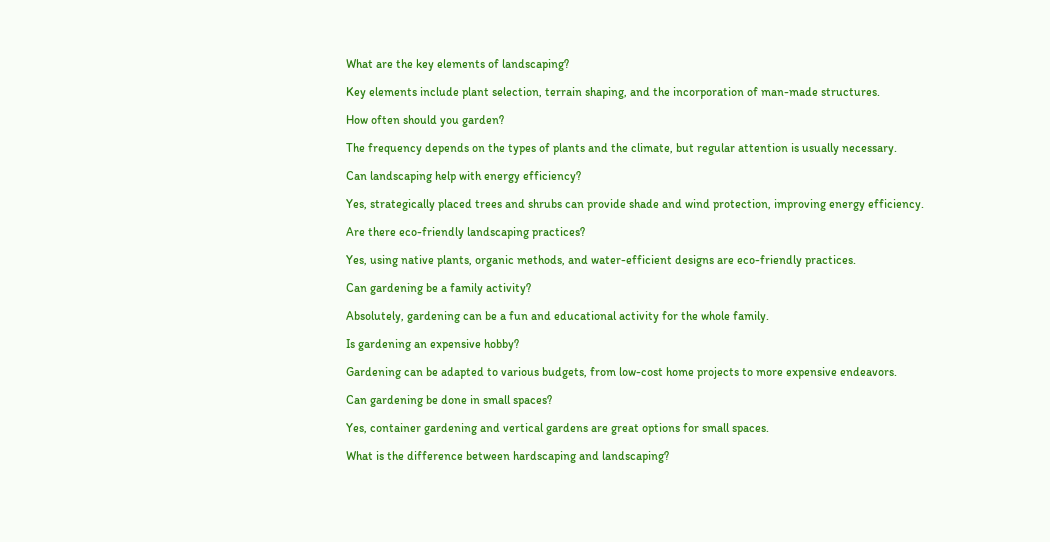What are the key elements of landscaping?

Key elements include plant selection, terrain shaping, and the incorporation of man-made structures.

How often should you garden?

The frequency depends on the types of plants and the climate, but regular attention is usually necessary.

Can landscaping help with energy efficiency?

Yes, strategically placed trees and shrubs can provide shade and wind protection, improving energy efficiency.

Are there eco-friendly landscaping practices?

Yes, using native plants, organic methods, and water-efficient designs are eco-friendly practices.

Can gardening be a family activity?

Absolutely, gardening can be a fun and educational activity for the whole family.

Is gardening an expensive hobby?

Gardening can be adapted to various budgets, from low-cost home projects to more expensive endeavors.

Can gardening be done in small spaces?

Yes, container gardening and vertical gardens are great options for small spaces.

What is the difference between hardscaping and landscaping?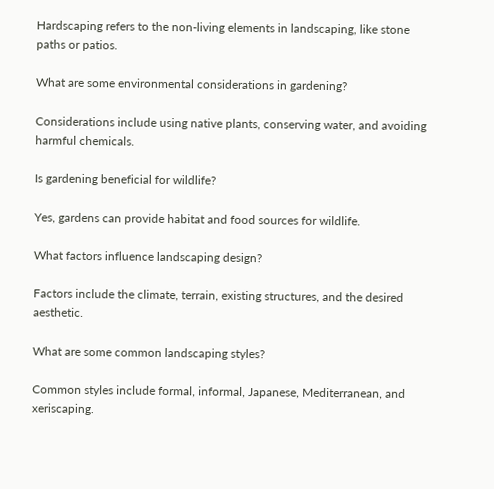Hardscaping refers to the non-living elements in landscaping, like stone paths or patios.

What are some environmental considerations in gardening?

Considerations include using native plants, conserving water, and avoiding harmful chemicals.

Is gardening beneficial for wildlife?

Yes, gardens can provide habitat and food sources for wildlife.

What factors influence landscaping design?

Factors include the climate, terrain, existing structures, and the desired aesthetic.

What are some common landscaping styles?

Common styles include formal, informal, Japanese, Mediterranean, and xeriscaping.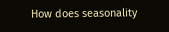How does seasonality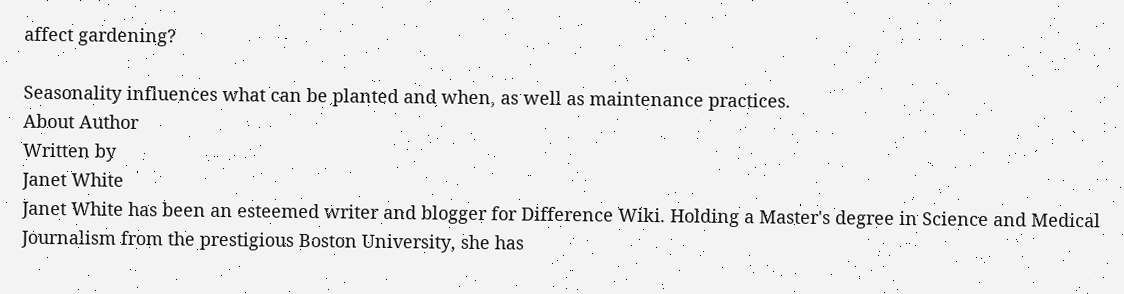affect gardening?

Seasonality influences what can be planted and when, as well as maintenance practices.
About Author
Written by
Janet White
Janet White has been an esteemed writer and blogger for Difference Wiki. Holding a Master's degree in Science and Medical Journalism from the prestigious Boston University, she has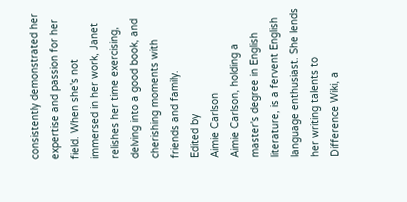consistently demonstrated her expertise and passion for her field. When she's not immersed in her work, Janet relishes her time exercising, delving into a good book, and cherishing moments with friends and family.
Edited by
Aimie Carlson
Aimie Carlson, holding a master's degree in English literature, is a fervent English language enthusiast. She lends her writing talents to Difference Wiki, a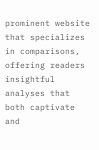prominent website that specializes in comparisons, offering readers insightful analyses that both captivate and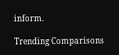inform.

Trending Comparisons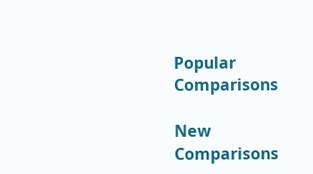Popular Comparisons

New Comparisons